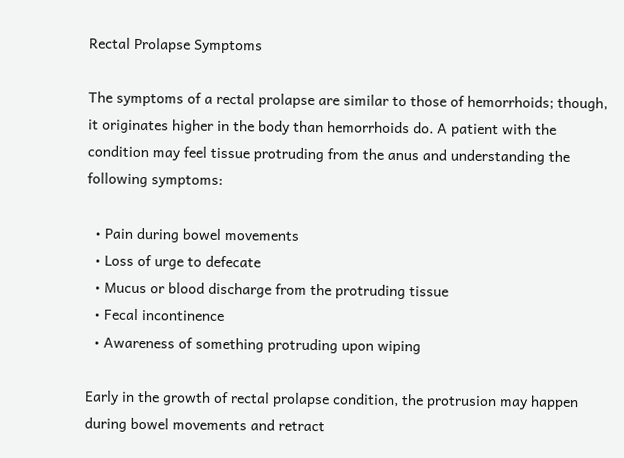Rectal Prolapse Symptoms

The symptoms of a rectal prolapse are similar to those of hemorrhoids; though, it originates higher in the body than hemorrhoids do. A patient with the condition may feel tissue protruding from the anus and understanding the following symptoms:

  • Pain during bowel movements
  • Loss of urge to defecate
  • Mucus or blood discharge from the protruding tissue
  • Fecal incontinence
  • Awareness of something protruding upon wiping

Early in the growth of rectal prolapse condition, the protrusion may happen during bowel movements and retract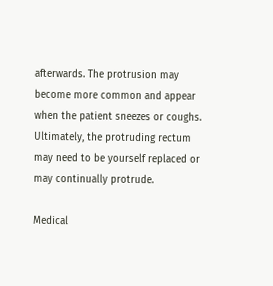afterwards. The protrusion may become more common and appear when the patient sneezes or coughs. Ultimately, the protruding rectum may need to be yourself replaced or may continually protrude.

Medical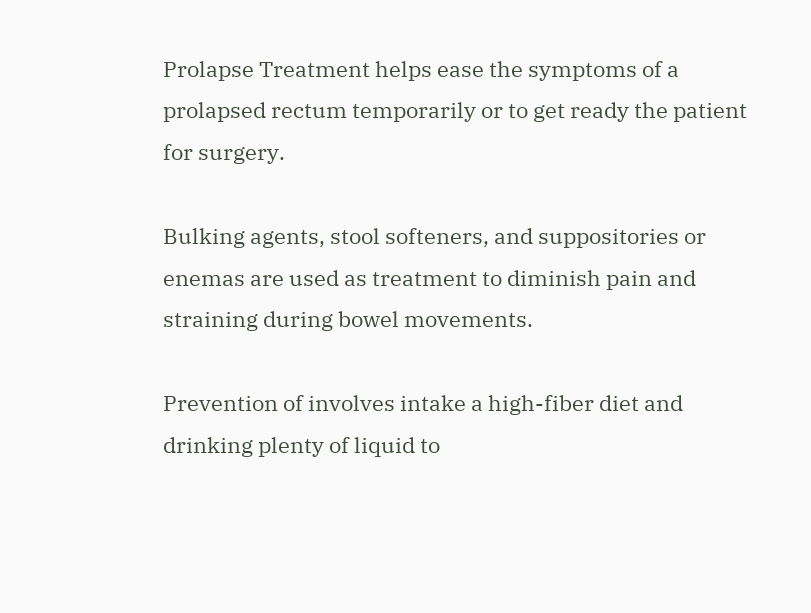Prolapse Treatment helps ease the symptoms of a prolapsed rectum temporarily or to get ready the patient for surgery.

Bulking agents, stool softeners, and suppositories or enemas are used as treatment to diminish pain and straining during bowel movements.

Prevention of involves intake a high-fiber diet and drinking plenty of liquid to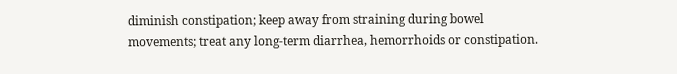diminish constipation; keep away from straining during bowel movements; treat any long-term diarrhea, hemorrhoids or constipation.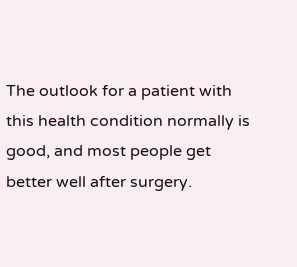The outlook for a patient with this health condition normally is good, and most people get better well after surgery.